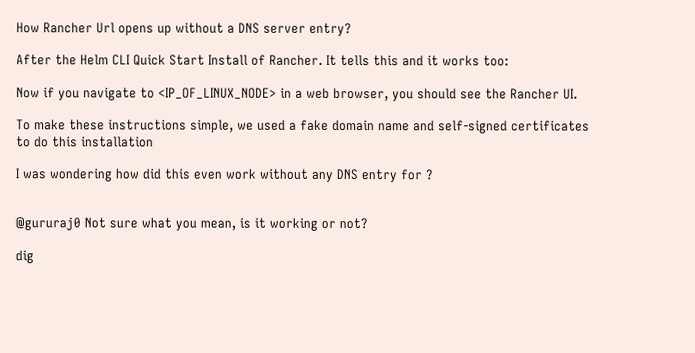How Rancher Url opens up without a DNS server entry?

After the Helm CLI Quick Start Install of Rancher. It tells this and it works too:

Now if you navigate to <IP_OF_LINUX_NODE> in a web browser, you should see the Rancher UI.

To make these instructions simple, we used a fake domain name and self-signed certificates to do this installation

I was wondering how did this even work without any DNS entry for ?


@gururaj0 Not sure what you mean, is it working or not?

dig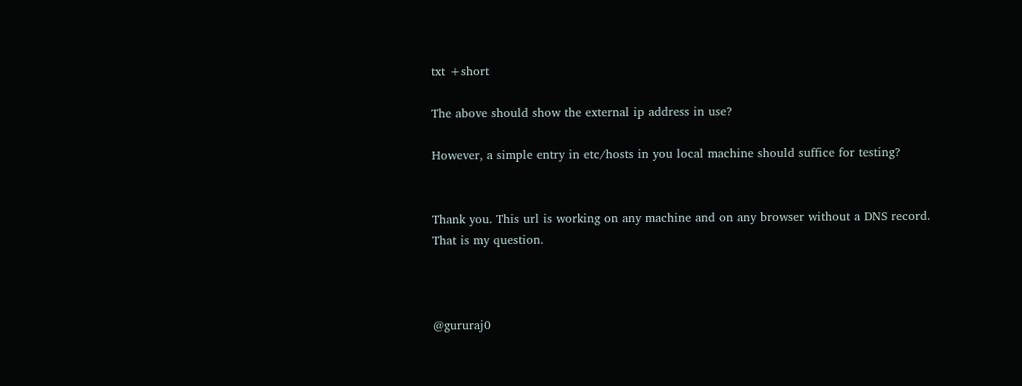txt +short

The above should show the external ip address in use?

However, a simple entry in etc/hosts in you local machine should suffice for testing?


Thank you. This url is working on any machine and on any browser without a DNS record. That is my question.



@gururaj0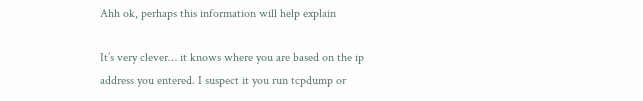Ahh ok, perhaps this information will help explain

It’s very clever… it knows where you are based on the ip address you entered. I suspect it you run tcpdump or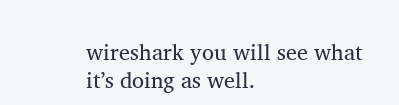wireshark you will see what it’s doing as well.